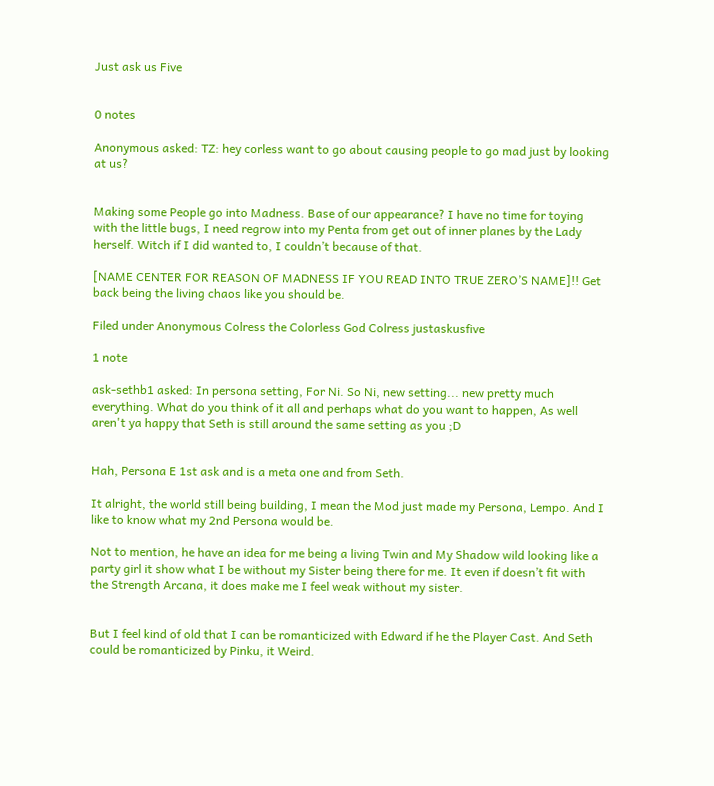Just ask us Five


0 notes

Anonymous asked: TZ: hey corless want to go about causing people to go mad just by looking at us?


Making some People go into Madness. Base of our appearance? I have no time for toying with the little bugs, I need regrow into my Penta from get out of inner planes by the Lady herself. Witch if I did wanted to, I couldn’t because of that.

[NAME CENTER FOR REASON OF MADNESS IF YOU READ INTO TRUE ZERO’S NAME]!! Get back being the living chaos like you should be.

Filed under Anonymous Colress the Colorless God Colress justaskusfive

1 note

ask-sethb1 asked: In persona setting, For Ni. So Ni, new setting... new pretty much everything. What do you think of it all and perhaps what do you want to happen, As well aren't ya happy that Seth is still around the same setting as you ;D


Hah, Persona E 1st ask and is a meta one and from Seth.

It alright, the world still being building, I mean the Mod just made my Persona, Lempo. And I like to know what my 2nd Persona would be.

Not to mention, he have an idea for me being a living Twin and My Shadow wild looking like a party girl it show what I be without my Sister being there for me. It even if doesn’t fit with the Strength Arcana, it does make me I feel weak without my sister.


But I feel kind of old that I can be romanticized with Edward if he the Player Cast. And Seth could be romanticized by Pinku, it Weird.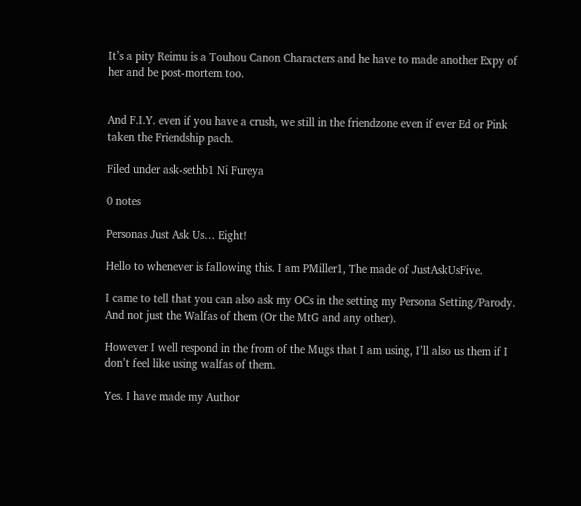It’s a pity Reimu is a Touhou Canon Characters and he have to made another Expy of her and be post-mortem too.


And F.I.Y. even if you have a crush, we still in the friendzone even if ever Ed or Pink taken the Friendship pach.

Filed under ask-sethb1 Ni Fureya

0 notes

Personas Just Ask Us… Eight!

Hello to whenever is fallowing this. I am PMiller1, The made of JustAskUsFive.

I came to tell that you can also ask my OCs in the setting my Persona Setting/Parody. And not just the Walfas of them (Or the MtG and any other).

However I well respond in the from of the Mugs that I am using, I’ll also us them if I don’t feel like using walfas of them.

Yes. I have made my Author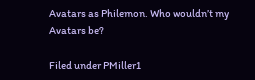Avatars as Philemon. Who wouldn’t my Avatars be?

Filed under PMiller1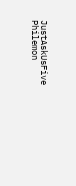JustAskUsFive Philemon